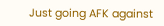Just going AFK against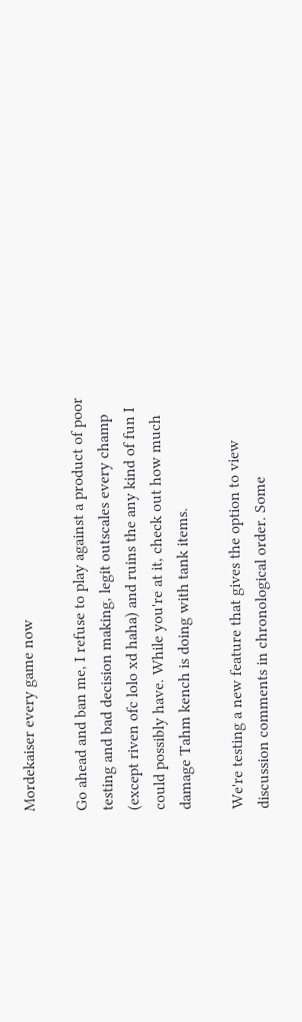Mordekaiser every game now

Go ahead and ban me, I refuse to play against a product of poor testing and bad decision making, legit outscales every champ (except riven ofc lolo xd haha) and ruins the any kind of fun I could possibly have. While you're at it, check out how much damage Tahm kench is doing with tank items.

We're testing a new feature that gives the option to view discussion comments in chronological order. Some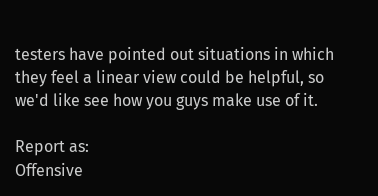testers have pointed out situations in which they feel a linear view could be helpful, so we'd like see how you guys make use of it.

Report as:
Offensive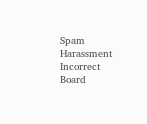Spam Harassment Incorrect Board